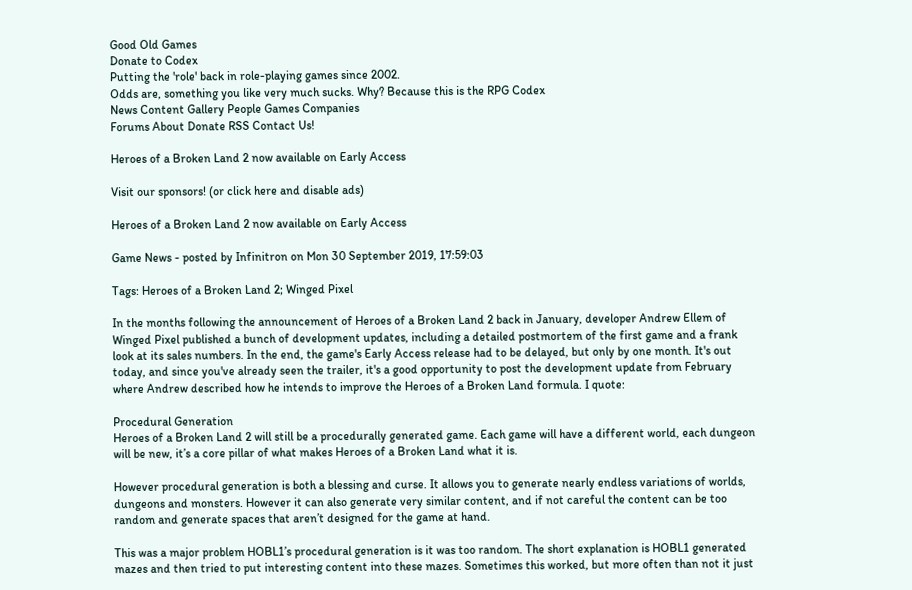Good Old Games
Donate to Codex
Putting the 'role' back in role-playing games since 2002.
Odds are, something you like very much sucks. Why? Because this is the RPG Codex
News Content Gallery People Games Companies
Forums About Donate RSS Contact Us!

Heroes of a Broken Land 2 now available on Early Access

Visit our sponsors! (or click here and disable ads)

Heroes of a Broken Land 2 now available on Early Access

Game News - posted by Infinitron on Mon 30 September 2019, 17:59:03

Tags: Heroes of a Broken Land 2; Winged Pixel

In the months following the announcement of Heroes of a Broken Land 2 back in January, developer Andrew Ellem of Winged Pixel published a bunch of development updates, including a detailed postmortem of the first game and a frank look at its sales numbers. In the end, the game's Early Access release had to be delayed, but only by one month. It's out today, and since you've already seen the trailer, it's a good opportunity to post the development update from February where Andrew described how he intends to improve the Heroes of a Broken Land formula. I quote:

Procedural Generation
Heroes of a Broken Land 2 will still be a procedurally generated game. Each game will have a different world, each dungeon will be new, it’s a core pillar of what makes Heroes of a Broken Land what it is.

However procedural generation is both a blessing and curse. It allows you to generate nearly endless variations of worlds, dungeons and monsters. However it can also generate very similar content, and if not careful the content can be too random and generate spaces that aren’t designed for the game at hand.

This was a major problem HOBL1’s procedural generation is it was too random. The short explanation is HOBL1 generated mazes and then tried to put interesting content into these mazes. Sometimes this worked, but more often than not it just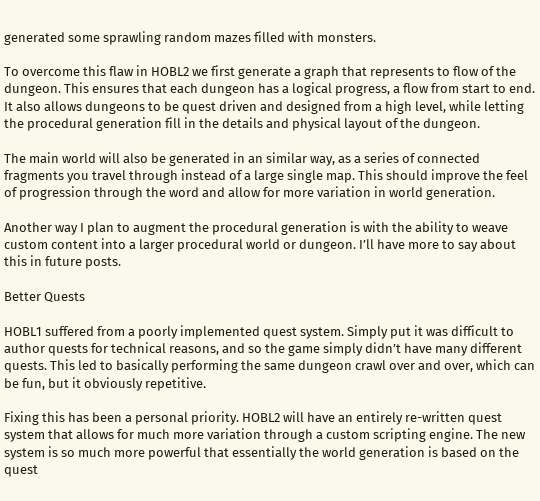generated some sprawling random mazes filled with monsters.

To overcome this flaw in HOBL2 we first generate a graph that represents to flow of the dungeon. This ensures that each dungeon has a logical progress, a flow from start to end. It also allows dungeons to be quest driven and designed from a high level, while letting the procedural generation fill in the details and physical layout of the dungeon.

The main world will also be generated in an similar way, as a series of connected fragments you travel through instead of a large single map. This should improve the feel of progression through the word and allow for more variation in world generation.

Another way I plan to augment the procedural generation is with the ability to weave custom content into a larger procedural world or dungeon. I’ll have more to say about this in future posts.

Better Quests

HOBL1 suffered from a poorly implemented quest system. Simply put it was difficult to author quests for technical reasons, and so the game simply didn’t have many different quests. This led to basically performing the same dungeon crawl over and over, which can be fun, but it obviously repetitive.

Fixing this has been a personal priority. HOBL2 will have an entirely re-written quest system that allows for much more variation through a custom scripting engine. The new system is so much more powerful that essentially the world generation is based on the quest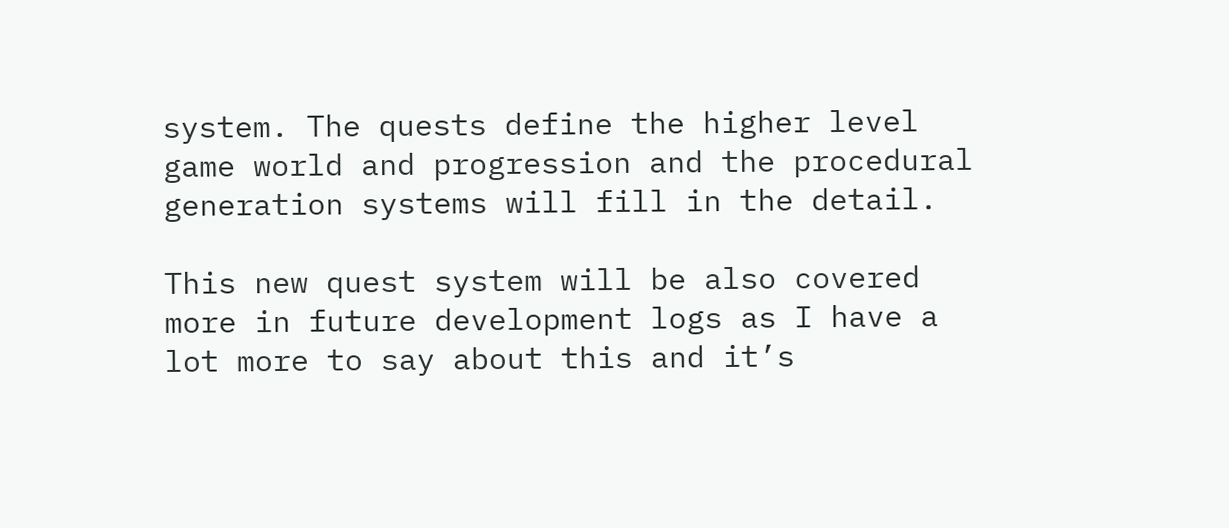system. The quests define the higher level game world and progression and the procedural generation systems will fill in the detail.

This new quest system will be also covered more in future development logs as I have a lot more to say about this and it’s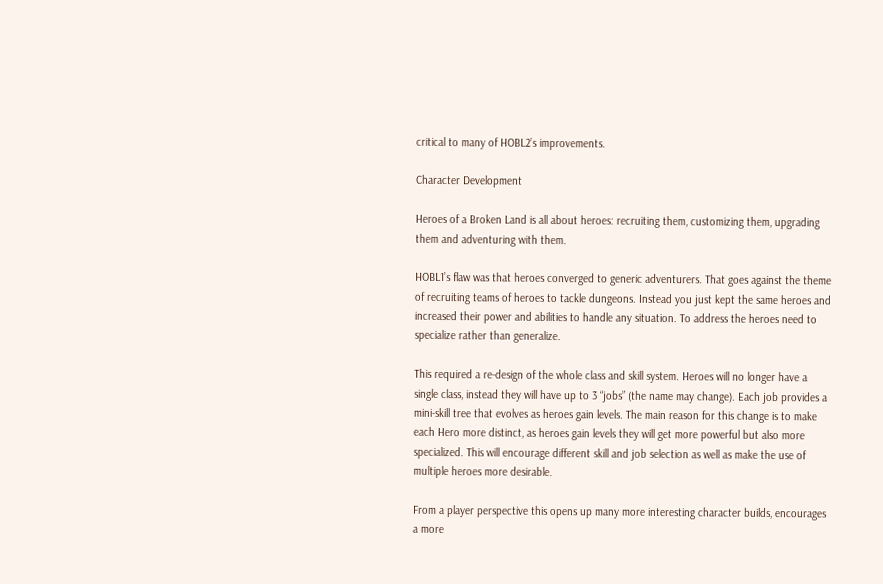critical to many of HOBL2’s improvements.

Character Development

Heroes of a Broken Land is all about heroes: recruiting them, customizing them, upgrading them and adventuring with them.

HOBL1’s flaw was that heroes converged to generic adventurers. That goes against the theme of recruiting teams of heroes to tackle dungeons. Instead you just kept the same heroes and increased their power and abilities to handle any situation. To address the heroes need to specialize rather than generalize.

This required a re-design of the whole class and skill system. Heroes will no longer have a single class, instead they will have up to 3 “jobs” (the name may change). Each job provides a mini-skill tree that evolves as heroes gain levels. The main reason for this change is to make each Hero more distinct, as heroes gain levels they will get more powerful but also more specialized. This will encourage different skill and job selection as well as make the use of multiple heroes more desirable.

From a player perspective this opens up many more interesting character builds, encourages a more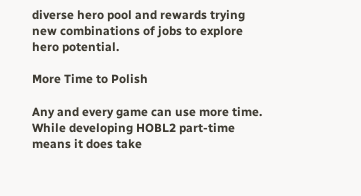diverse hero pool and rewards trying new combinations of jobs to explore hero potential.

More Time to Polish

Any and every game can use more time. While developing HOBL2 part-time means it does take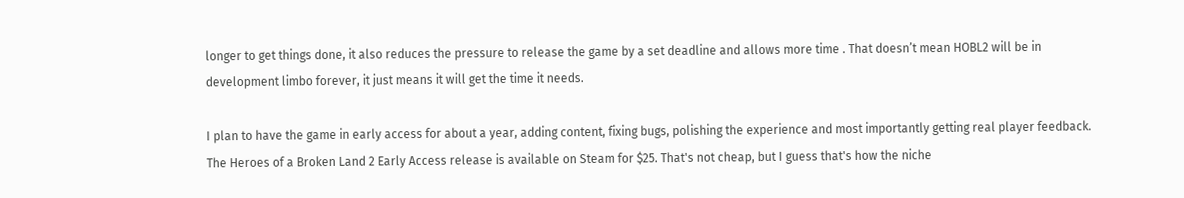longer to get things done, it also reduces the pressure to release the game by a set deadline and allows more time . That doesn’t mean HOBL2 will be in development limbo forever, it just means it will get the time it needs.

I plan to have the game in early access for about a year, adding content, fixing bugs, polishing the experience and most importantly getting real player feedback.
The Heroes of a Broken Land 2 Early Access release is available on Steam for $25. That's not cheap, but I guess that's how the niche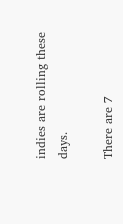indies are rolling these days.

There are 7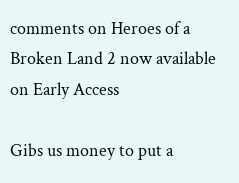comments on Heroes of a Broken Land 2 now available on Early Access

Gibs us money to put a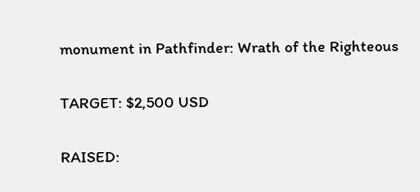monument in Pathfinder: Wrath of the Righteous

TARGET: $2,500 USD

RAISED: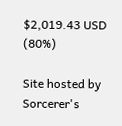$2,019.43 USD (80%)

Site hosted by Sorcerer's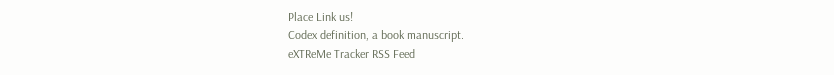Place Link us!
Codex definition, a book manuscript.
eXTReMe Tracker RSS Feed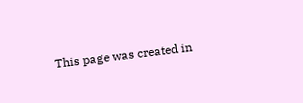This page was created in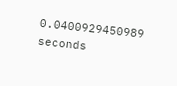0.0400929450989 seconds